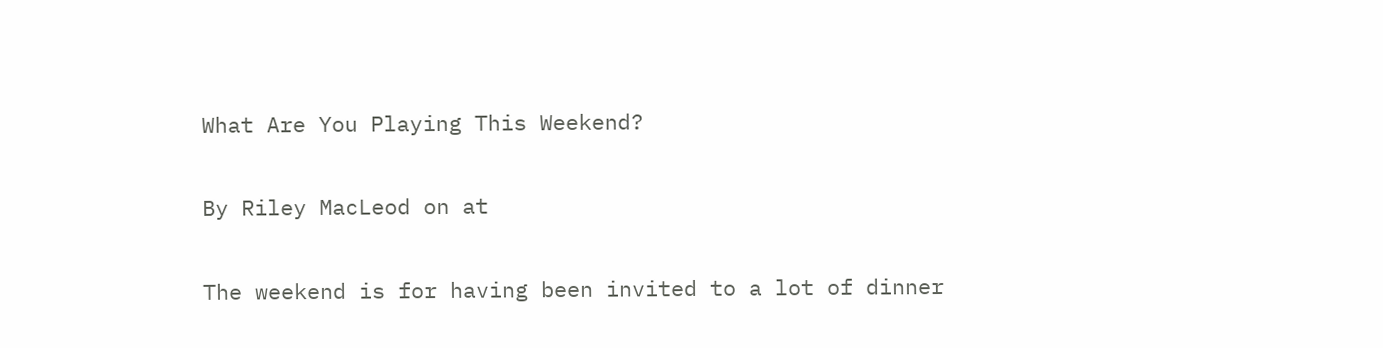What Are You Playing This Weekend?

By Riley MacLeod on at

The weekend is for having been invited to a lot of dinner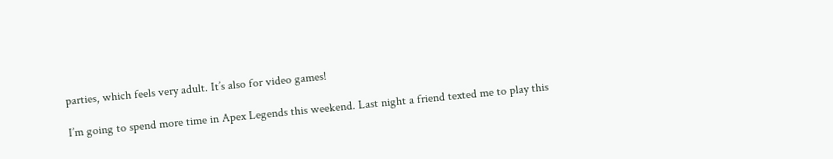parties, which feels very adult. It’s also for video games!

I’m going to spend more time in Apex Legends this weekend. Last night a friend texted me to play this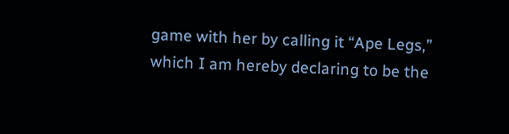game with her by calling it “Ape Legs,” which I am hereby declaring to be the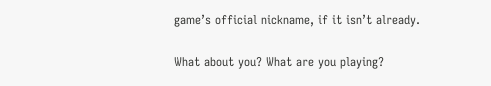game’s official nickname, if it isn’t already.

What about you? What are you playing?